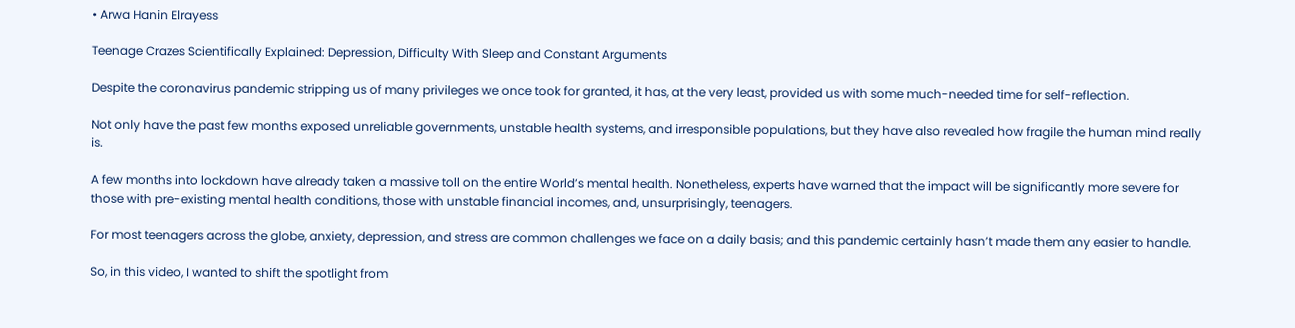• Arwa Hanin Elrayess

Teenage Crazes Scientifically Explained: Depression, Difficulty With Sleep and Constant Arguments

Despite the coronavirus pandemic stripping us of many privileges we once took for granted, it has, at the very least, provided us with some much-needed time for self-reflection.

Not only have the past few months exposed unreliable governments, unstable health systems, and irresponsible populations, but they have also revealed how fragile the human mind really is.

A few months into lockdown have already taken a massive toll on the entire World’s mental health. Nonetheless, experts have warned that the impact will be significantly more severe for those with pre-existing mental health conditions, those with unstable financial incomes, and, unsurprisingly, teenagers.

For most teenagers across the globe, anxiety, depression, and stress are common challenges we face on a daily basis; and this pandemic certainly hasn’t made them any easier to handle.

So, in this video, I wanted to shift the spotlight from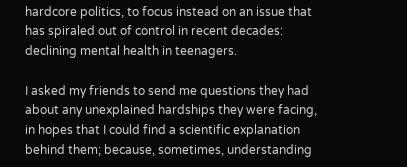hardcore politics, to focus instead on an issue that has spiraled out of control in recent decades: declining mental health in teenagers.

I asked my friends to send me questions they had about any unexplained hardships they were facing, in hopes that I could find a scientific explanation behind them; because, sometimes, understanding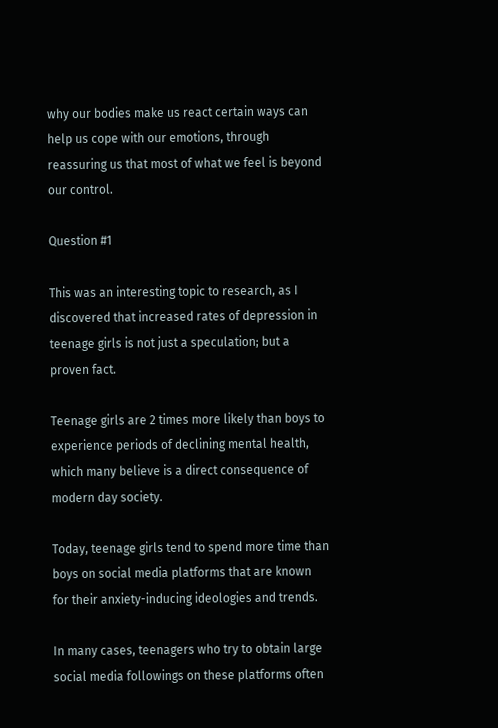why our bodies make us react certain ways can help us cope with our emotions, through reassuring us that most of what we feel is beyond our control.

Question #1

This was an interesting topic to research, as I discovered that increased rates of depression in teenage girls is not just a speculation; but a proven fact.

Teenage girls are 2 times more likely than boys to experience periods of declining mental health, which many believe is a direct consequence of modern day society.

Today, teenage girls tend to spend more time than boys on social media platforms that are known for their anxiety-inducing ideologies and trends.

In many cases, teenagers who try to obtain large social media followings on these platforms often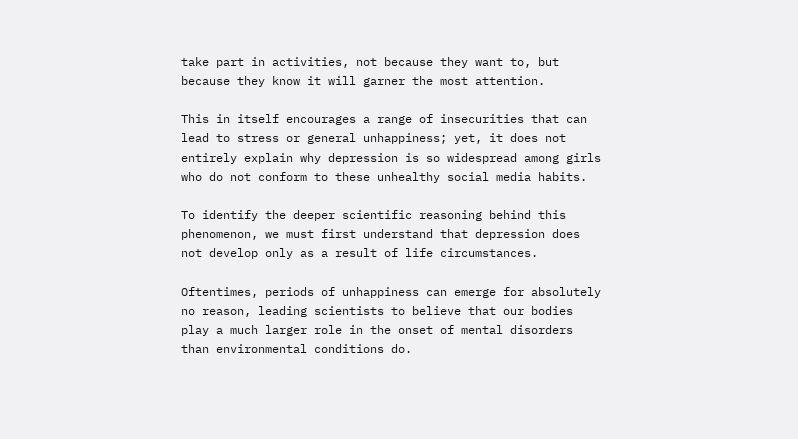take part in activities, not because they want to, but because they know it will garner the most attention.

This in itself encourages a range of insecurities that can lead to stress or general unhappiness; yet, it does not entirely explain why depression is so widespread among girls who do not conform to these unhealthy social media habits.

To identify the deeper scientific reasoning behind this phenomenon, we must first understand that depression does not develop only as a result of life circumstances.

Oftentimes, periods of unhappiness can emerge for absolutely no reason, leading scientists to believe that our bodies play a much larger role in the onset of mental disorders than environmental conditions do.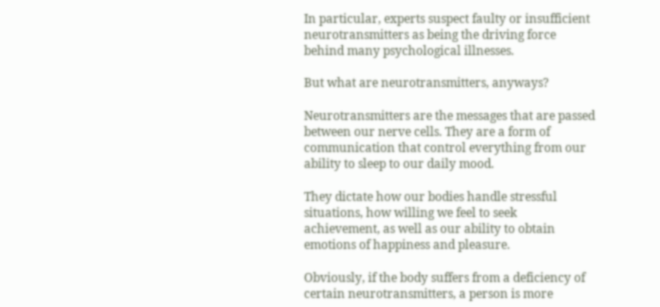In particular, experts suspect faulty or insufficient neurotransmitters as being the driving force behind many psychological illnesses.

But what are neurotransmitters, anyways?

Neurotransmitters are the messages that are passed between our nerve cells. They are a form of communication that control everything from our ability to sleep to our daily mood.

They dictate how our bodies handle stressful situations, how willing we feel to seek achievement, as well as our ability to obtain emotions of happiness and pleasure.

Obviously, if the body suffers from a deficiency of certain neurotransmitters, a person is more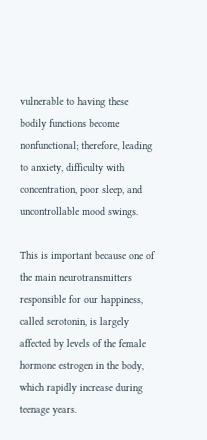vulnerable to having these bodily functions become nonfunctional; therefore, leading to anxiety, difficulty with concentration, poor sleep, and uncontrollable mood swings.

This is important because one of the main neurotransmitters responsible for our happiness, called serotonin, is largely affected by levels of the female hormone estrogen in the body, which rapidly increase during teenage years.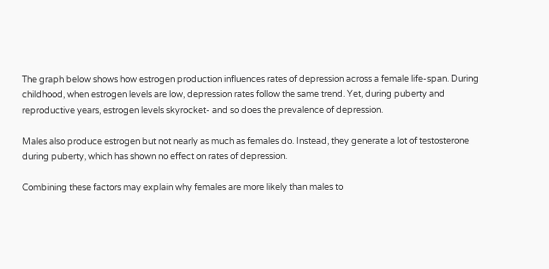The graph below shows how estrogen production influences rates of depression across a female life-span. During childhood, when estrogen levels are low, depression rates follow the same trend. Yet, during puberty and reproductive years, estrogen levels skyrocket- and so does the prevalence of depression.

Males also produce estrogen but not nearly as much as females do. Instead, they generate a lot of testosterone during puberty, which has shown no effect on rates of depression.

Combining these factors may explain why females are more likely than males to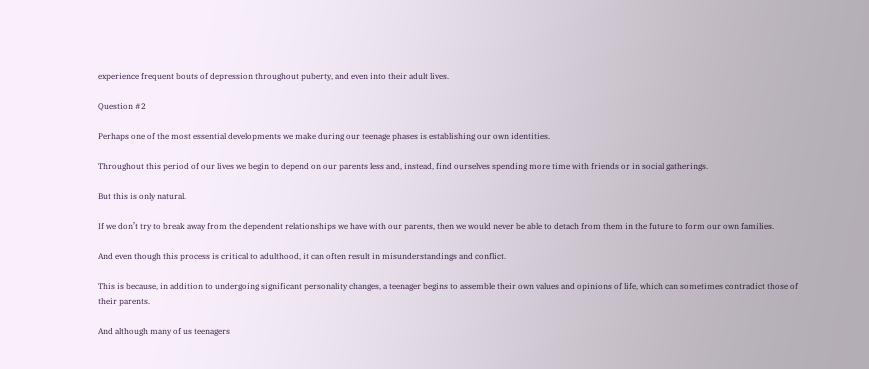experience frequent bouts of depression throughout puberty, and even into their adult lives.

Question #2

Perhaps one of the most essential developments we make during our teenage phases is establishing our own identities.

Throughout this period of our lives we begin to depend on our parents less and, instead, find ourselves spending more time with friends or in social gatherings.

But this is only natural.

If we don’t try to break away from the dependent relationships we have with our parents, then we would never be able to detach from them in the future to form our own families.

And even though this process is critical to adulthood, it can often result in misunderstandings and conflict.

This is because, in addition to undergoing significant personality changes, a teenager begins to assemble their own values and opinions of life, which can sometimes contradict those of their parents.

And although many of us teenagers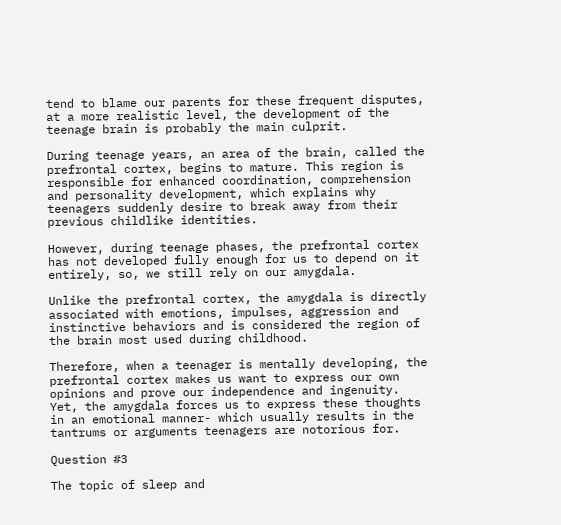tend to blame our parents for these frequent disputes, at a more realistic level, the development of the teenage brain is probably the main culprit.

During teenage years, an area of the brain, called the prefrontal cortex, begins to mature. This region is responsible for enhanced coordination, comprehension and personality development, which explains why teenagers suddenly desire to break away from their previous childlike identities.

However, during teenage phases, the prefrontal cortex has not developed fully enough for us to depend on it entirely, so, we still rely on our amygdala.

Unlike the prefrontal cortex, the amygdala is directly associated with emotions, impulses, aggression and instinctive behaviors and is considered the region of the brain most used during childhood.

Therefore, when a teenager is mentally developing, the prefrontal cortex makes us want to express our own opinions and prove our independence and ingenuity. Yet, the amygdala forces us to express these thoughts in an emotional manner- which usually results in the tantrums or arguments teenagers are notorious for.

Question #3

The topic of sleep and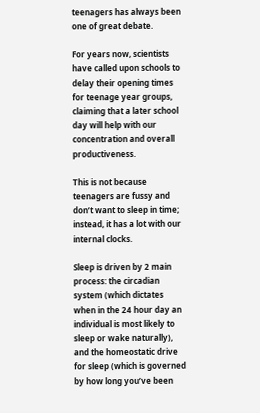teenagers has always been one of great debate.

For years now, scientists have called upon schools to delay their opening times for teenage year groups, claiming that a later school day will help with our concentration and overall productiveness.

This is not because teenagers are fussy and don’t want to sleep in time; instead, it has a lot with our internal clocks.

Sleep is driven by 2 main process: the circadian system (which dictates when in the 24 hour day an individual is most likely to sleep or wake naturally), and the homeostatic drive for sleep (which is governed by how long you’ve been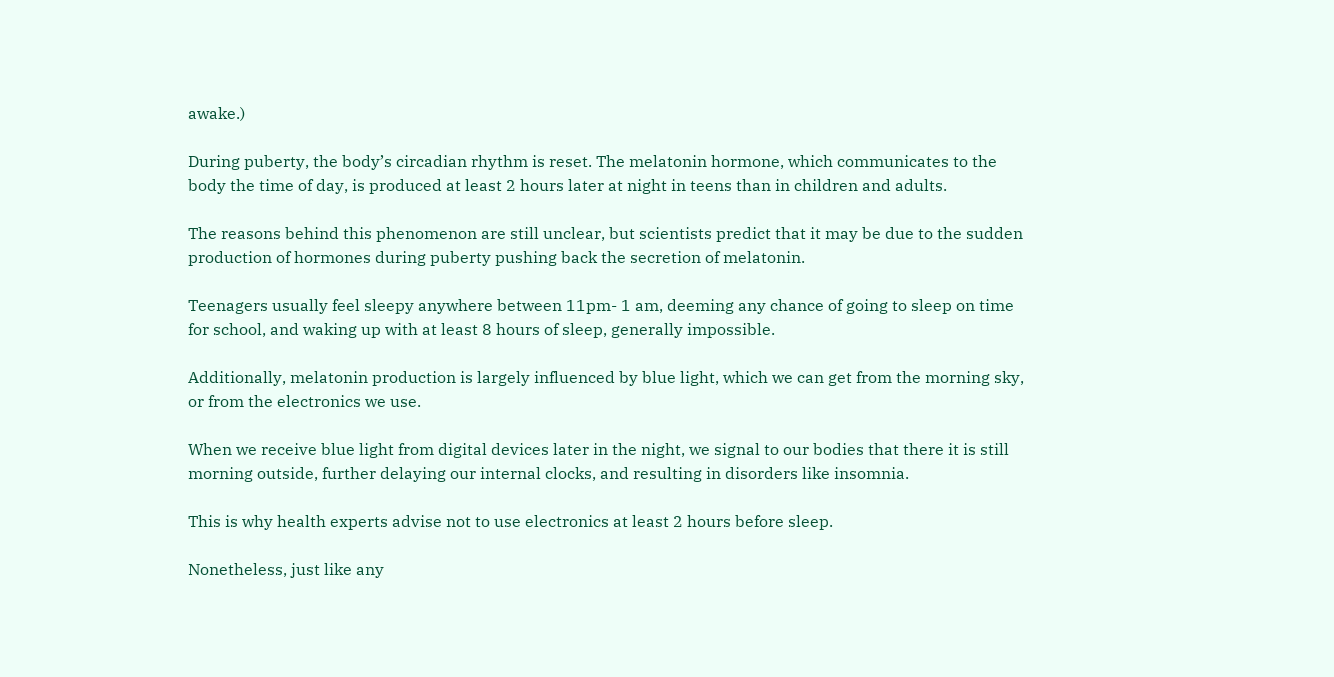awake.)

During puberty, the body’s circadian rhythm is reset. The melatonin hormone, which communicates to the body the time of day, is produced at least 2 hours later at night in teens than in children and adults.

The reasons behind this phenomenon are still unclear, but scientists predict that it may be due to the sudden production of hormones during puberty pushing back the secretion of melatonin.

Teenagers usually feel sleepy anywhere between 11pm- 1 am, deeming any chance of going to sleep on time for school, and waking up with at least 8 hours of sleep, generally impossible.

Additionally, melatonin production is largely influenced by blue light, which we can get from the morning sky, or from the electronics we use.

When we receive blue light from digital devices later in the night, we signal to our bodies that there it is still morning outside, further delaying our internal clocks, and resulting in disorders like insomnia.

This is why health experts advise not to use electronics at least 2 hours before sleep.

Nonetheless, just like any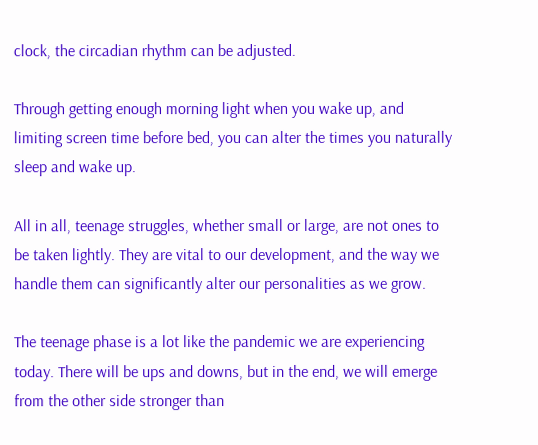clock, the circadian rhythm can be adjusted.

Through getting enough morning light when you wake up, and limiting screen time before bed, you can alter the times you naturally sleep and wake up.

All in all, teenage struggles, whether small or large, are not ones to be taken lightly. They are vital to our development, and the way we handle them can significantly alter our personalities as we grow.

The teenage phase is a lot like the pandemic we are experiencing today. There will be ups and downs, but in the end, we will emerge from the other side stronger than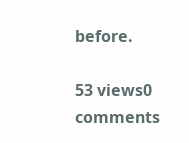before.

53 views0 comments